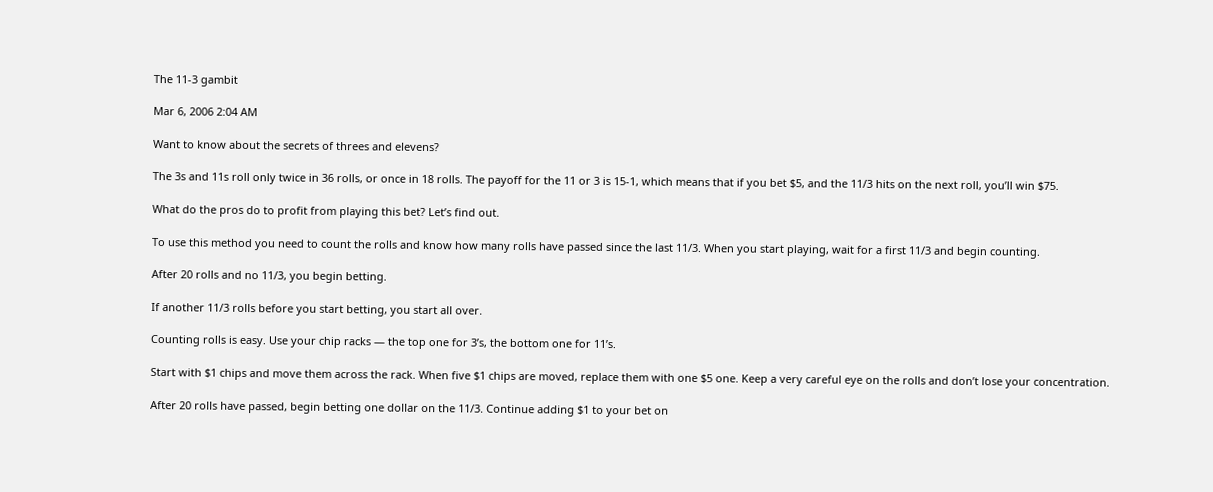The 11-3 gambit

Mar 6, 2006 2:04 AM

Want to know about the secrets of threes and elevens?

The 3s and 11s roll only twice in 36 rolls, or once in 18 rolls. The payoff for the 11 or 3 is 15-1, which means that if you bet $5, and the 11/3 hits on the next roll, you’ll win $75.

What do the pros do to profit from playing this bet? Let’s find out.

To use this method you need to count the rolls and know how many rolls have passed since the last 11/3. When you start playing, wait for a first 11/3 and begin counting.

After 20 rolls and no 11/3, you begin betting.

If another 11/3 rolls before you start betting, you start all over.

Counting rolls is easy. Use your chip racks — the top one for 3’s, the bottom one for 11’s.

Start with $1 chips and move them across the rack. When five $1 chips are moved, replace them with one $5 one. Keep a very careful eye on the rolls and don’t lose your concentration.

After 20 rolls have passed, begin betting one dollar on the 11/3. Continue adding $1 to your bet on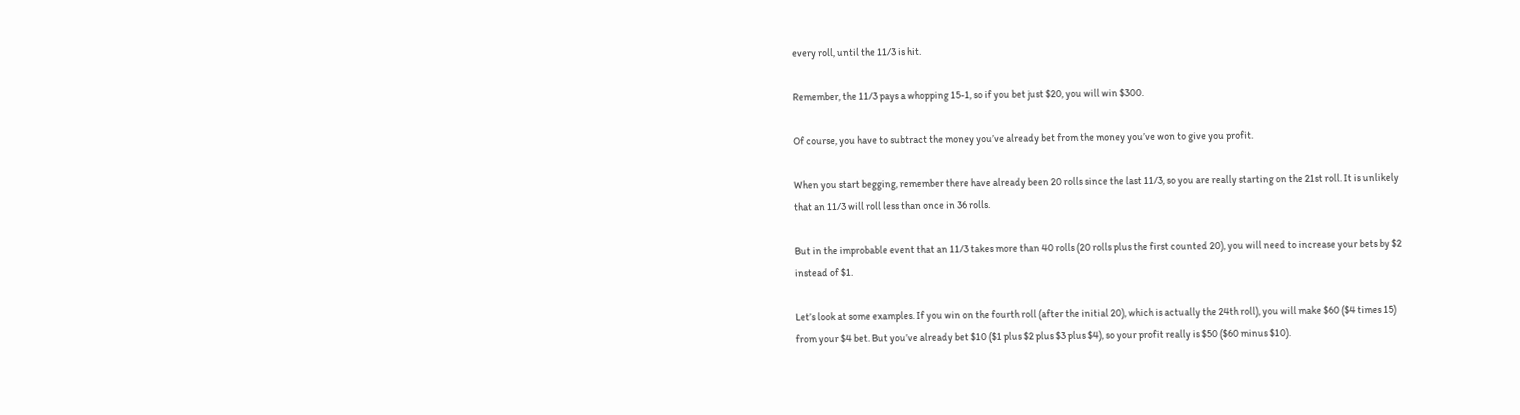every roll, until the 11/3 is hit.

Remember, the 11/3 pays a whopping 15-1, so if you bet just $20, you will win $300.

Of course, you have to subtract the money you’ve already bet from the money you’ve won to give you profit.

When you start begging, remember there have already been 20 rolls since the last 11/3, so you are really starting on the 21st roll. It is unlikely that an 11/3 will roll less than once in 36 rolls.

But in the improbable event that an 11/3 takes more than 40 rolls (20 rolls plus the first counted 20), you will need to increase your bets by $2 instead of $1.

Let’s look at some examples. If you win on the fourth roll (after the initial 20), which is actually the 24th roll), you will make $60 ($4 times 15) from your $4 bet. But you’ve already bet $10 ($1 plus $2 plus $3 plus $4), so your profit really is $50 ($60 minus $10).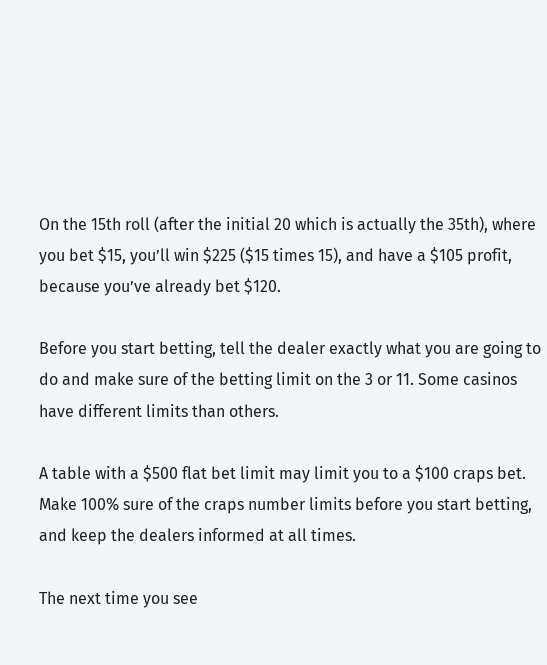On the 15th roll (after the initial 20 which is actually the 35th), where you bet $15, you’ll win $225 ($15 times 15), and have a $105 profit, because you’ve already bet $120.

Before you start betting, tell the dealer exactly what you are going to do and make sure of the betting limit on the 3 or 11. Some casinos have different limits than others.

A table with a $500 flat bet limit may limit you to a $100 craps bet. Make 100% sure of the craps number limits before you start betting, and keep the dealers informed at all times.

The next time you see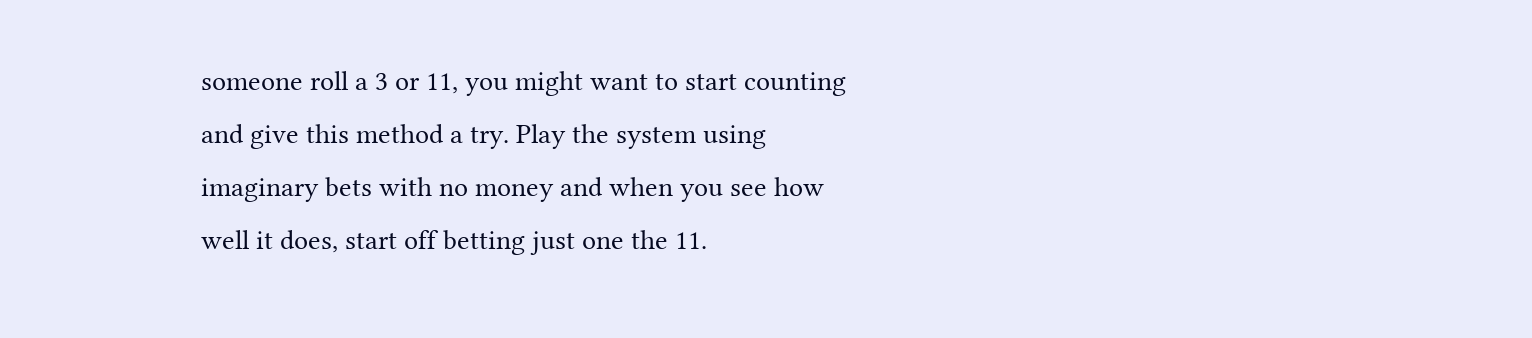someone roll a 3 or 11, you might want to start counting and give this method a try. Play the system using imaginary bets with no money and when you see how well it does, start off betting just one the 11.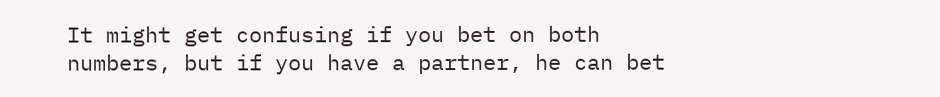It might get confusing if you bet on both numbers, but if you have a partner, he can bet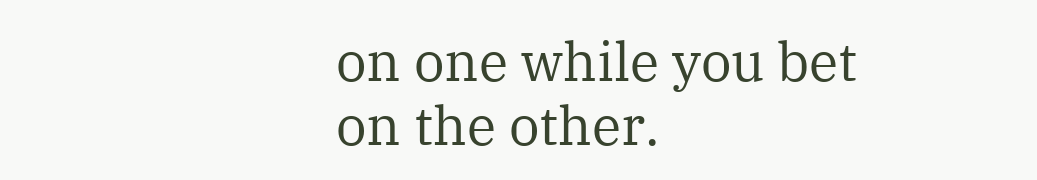on one while you bet on the other.